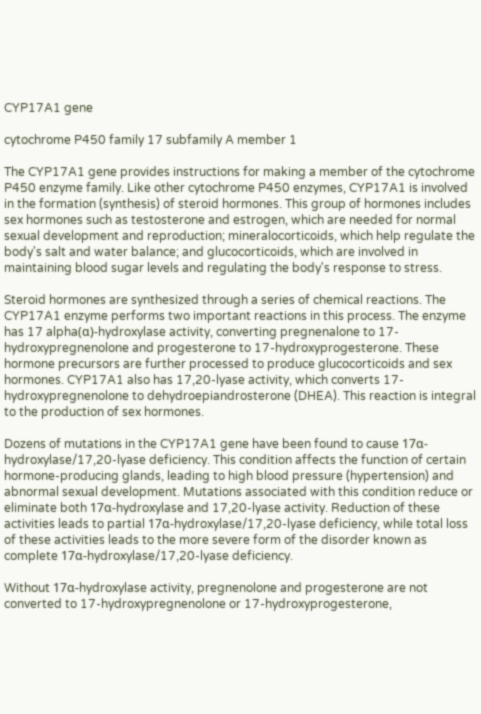CYP17A1 gene

cytochrome P450 family 17 subfamily A member 1

The CYP17A1 gene provides instructions for making a member of the cytochrome P450 enzyme family. Like other cytochrome P450 enzymes, CYP17A1 is involved in the formation (synthesis) of steroid hormones. This group of hormones includes sex hormones such as testosterone and estrogen, which are needed for normal sexual development and reproduction; mineralocorticoids, which help regulate the body's salt and water balance; and glucocorticoids, which are involved in maintaining blood sugar levels and regulating the body's response to stress.

Steroid hormones are synthesized through a series of chemical reactions. The CYP17A1 enzyme performs two important reactions in this process. The enzyme has 17 alpha(α)-hydroxylase activity, converting pregnenalone to 17-hydroxypregnenolone and progesterone to 17-hydroxyprogesterone. These hormone precursors are further processed to produce glucocorticoids and sex hormones. CYP17A1 also has 17,20-lyase activity, which converts 17-hydroxypregnenolone to dehydroepiandrosterone (DHEA). This reaction is integral to the production of sex hormones.

Dozens of mutations in the CYP17A1 gene have been found to cause 17α-hydroxylase/17,20-lyase deficiency. This condition affects the function of certain hormone-producing glands, leading to high blood pressure (hypertension) and abnormal sexual development. Mutations associated with this condition reduce or eliminate both 17α-hydroxylase and 17,20-lyase activity. Reduction of these activities leads to partial 17α-hydroxylase/17,20-lyase deficiency, while total loss of these activities leads to the more severe form of the disorder known as complete 17α-hydroxylase/17,20-lyase deficiency.

Without 17α-hydroxylase activity, pregnenolone and progesterone are not converted to 17-hydroxypregnenolone or 17-hydroxyprogesterone,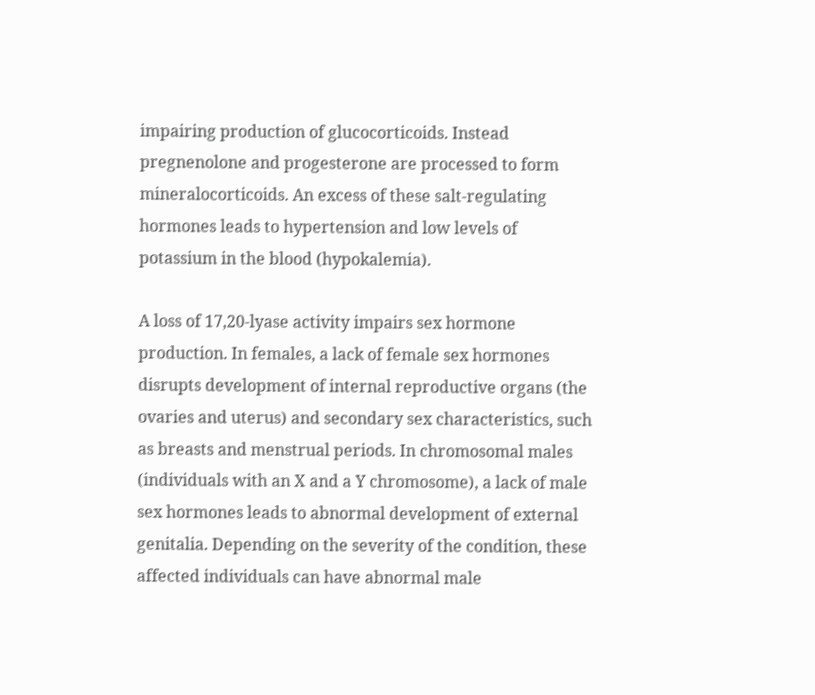impairing production of glucocorticoids. Instead pregnenolone and progesterone are processed to form mineralocorticoids. An excess of these salt-regulating hormones leads to hypertension and low levels of potassium in the blood (hypokalemia).

A loss of 17,20-lyase activity impairs sex hormone production. In females, a lack of female sex hormones disrupts development of internal reproductive organs (the ovaries and uterus) and secondary sex characteristics, such as breasts and menstrual periods. In chromosomal males (individuals with an X and a Y chromosome), a lack of male sex hormones leads to abnormal development of external genitalia. Depending on the severity of the condition, these affected individuals can have abnormal male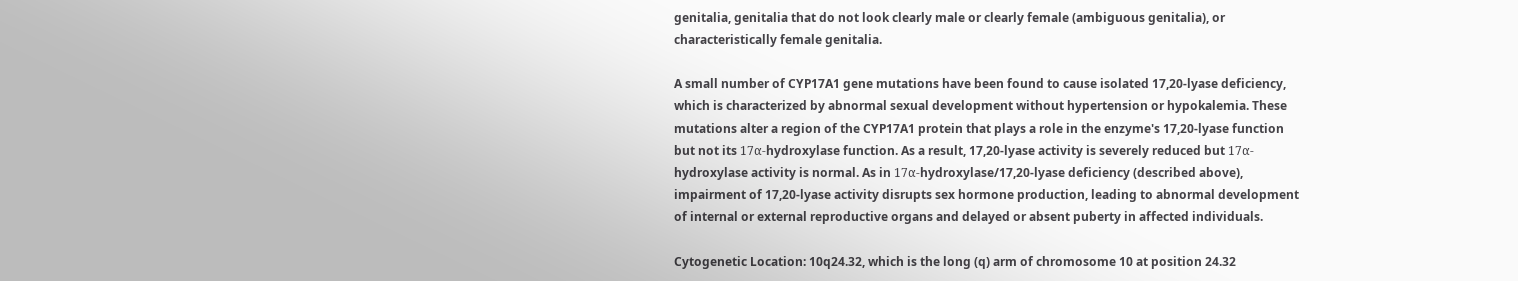genitalia, genitalia that do not look clearly male or clearly female (ambiguous genitalia), or characteristically female genitalia.

A small number of CYP17A1 gene mutations have been found to cause isolated 17,20-lyase deficiency, which is characterized by abnormal sexual development without hypertension or hypokalemia. These mutations alter a region of the CYP17A1 protein that plays a role in the enzyme's 17,20-lyase function but not its 17α-hydroxylase function. As a result, 17,20-lyase activity is severely reduced but 17α-hydroxylase activity is normal. As in 17α-hydroxylase/17,20-lyase deficiency (described above), impairment of 17,20-lyase activity disrupts sex hormone production, leading to abnormal development of internal or external reproductive organs and delayed or absent puberty in affected individuals.

Cytogenetic Location: 10q24.32, which is the long (q) arm of chromosome 10 at position 24.32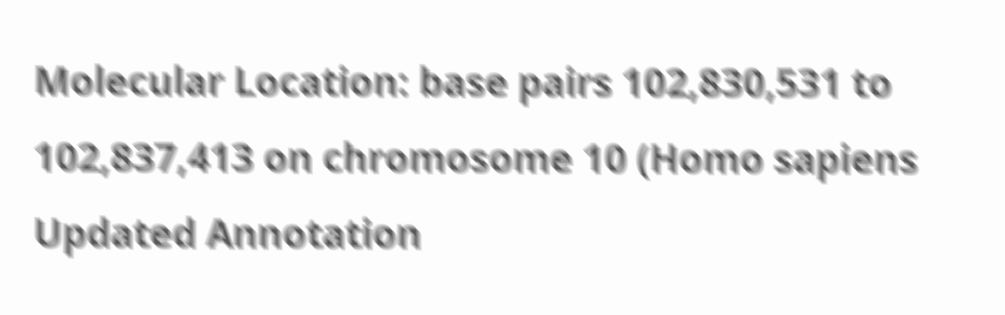Molecular Location: base pairs 102,830,531 to 102,837,413 on chromosome 10 (Homo sapiens Updated Annotation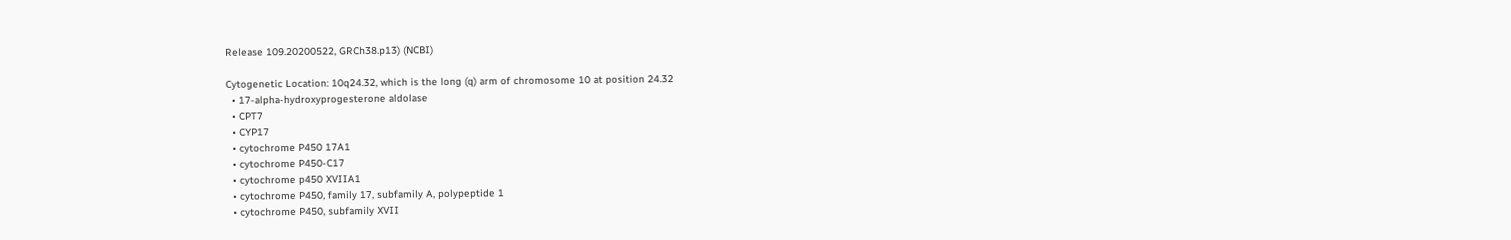Release 109.20200522, GRCh38.p13) (NCBI)

Cytogenetic Location: 10q24.32, which is the long (q) arm of chromosome 10 at position 24.32
  • 17-alpha-hydroxyprogesterone aldolase
  • CPT7
  • CYP17
  • cytochrome P450 17A1
  • cytochrome P450-C17
  • cytochrome p450 XVIIA1
  • cytochrome P450, family 17, subfamily A, polypeptide 1
  • cytochrome P450, subfamily XVII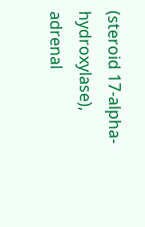(steroid 17-alpha-hydroxylase), adrenal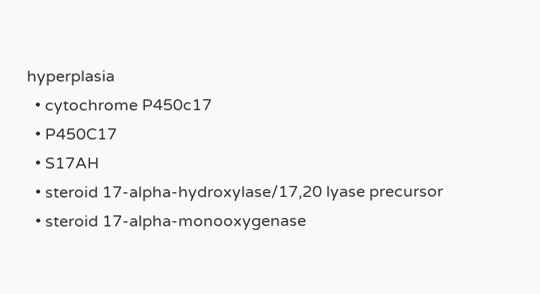hyperplasia
  • cytochrome P450c17
  • P450C17
  • S17AH
  • steroid 17-alpha-hydroxylase/17,20 lyase precursor
  • steroid 17-alpha-monooxygenase